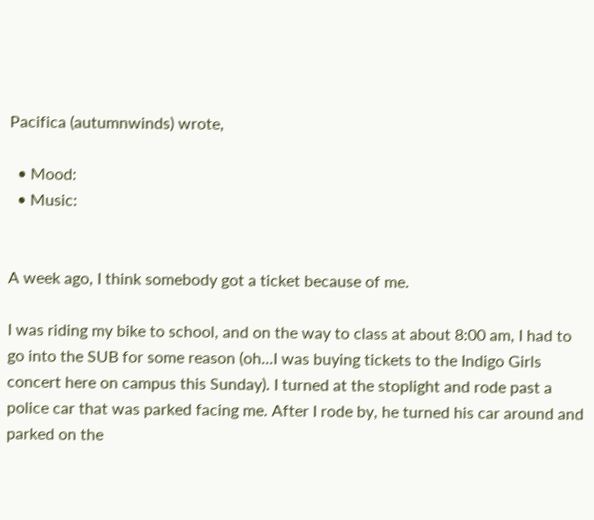Pacifica (autumnwinds) wrote,

  • Mood:
  • Music:


A week ago, I think somebody got a ticket because of me.

I was riding my bike to school, and on the way to class at about 8:00 am, I had to go into the SUB for some reason (oh...I was buying tickets to the Indigo Girls concert here on campus this Sunday). I turned at the stoplight and rode past a police car that was parked facing me. After I rode by, he turned his car around and parked on the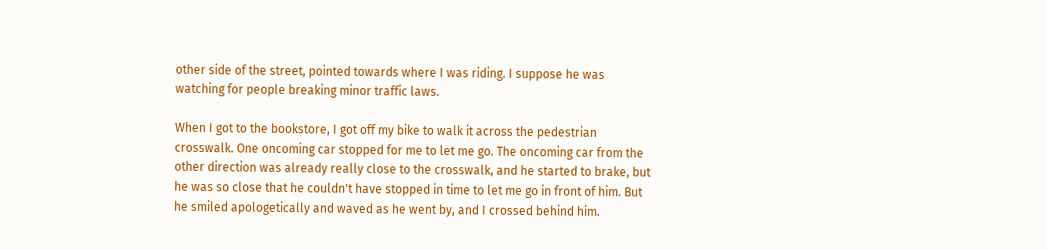other side of the street, pointed towards where I was riding. I suppose he was watching for people breaking minor traffic laws.

When I got to the bookstore, I got off my bike to walk it across the pedestrian crosswalk. One oncoming car stopped for me to let me go. The oncoming car from the other direction was already really close to the crosswalk, and he started to brake, but he was so close that he couldn't have stopped in time to let me go in front of him. But he smiled apologetically and waved as he went by, and I crossed behind him.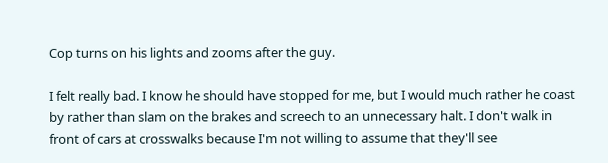Cop turns on his lights and zooms after the guy.

I felt really bad. I know he should have stopped for me, but I would much rather he coast by rather than slam on the brakes and screech to an unnecessary halt. I don't walk in front of cars at crosswalks because I'm not willing to assume that they'll see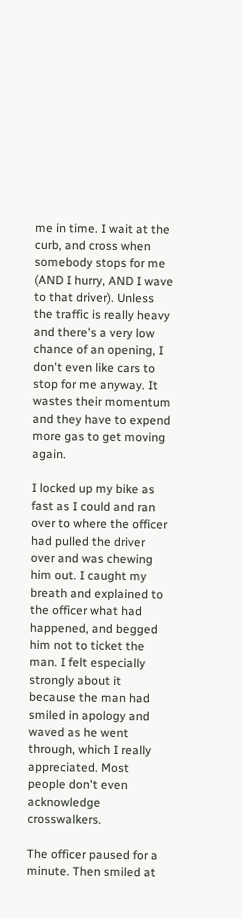me in time. I wait at the curb, and cross when somebody stops for me (AND I hurry, AND I wave to that driver). Unless the traffic is really heavy and there's a very low chance of an opening, I don't even like cars to stop for me anyway. It wastes their momentum and they have to expend more gas to get moving again.

I locked up my bike as fast as I could and ran over to where the officer had pulled the driver over and was chewing him out. I caught my breath and explained to the officer what had happened, and begged him not to ticket the man. I felt especially strongly about it because the man had smiled in apology and waved as he went through, which I really appreciated. Most people don't even acknowledge crosswalkers.

The officer paused for a minute. Then smiled at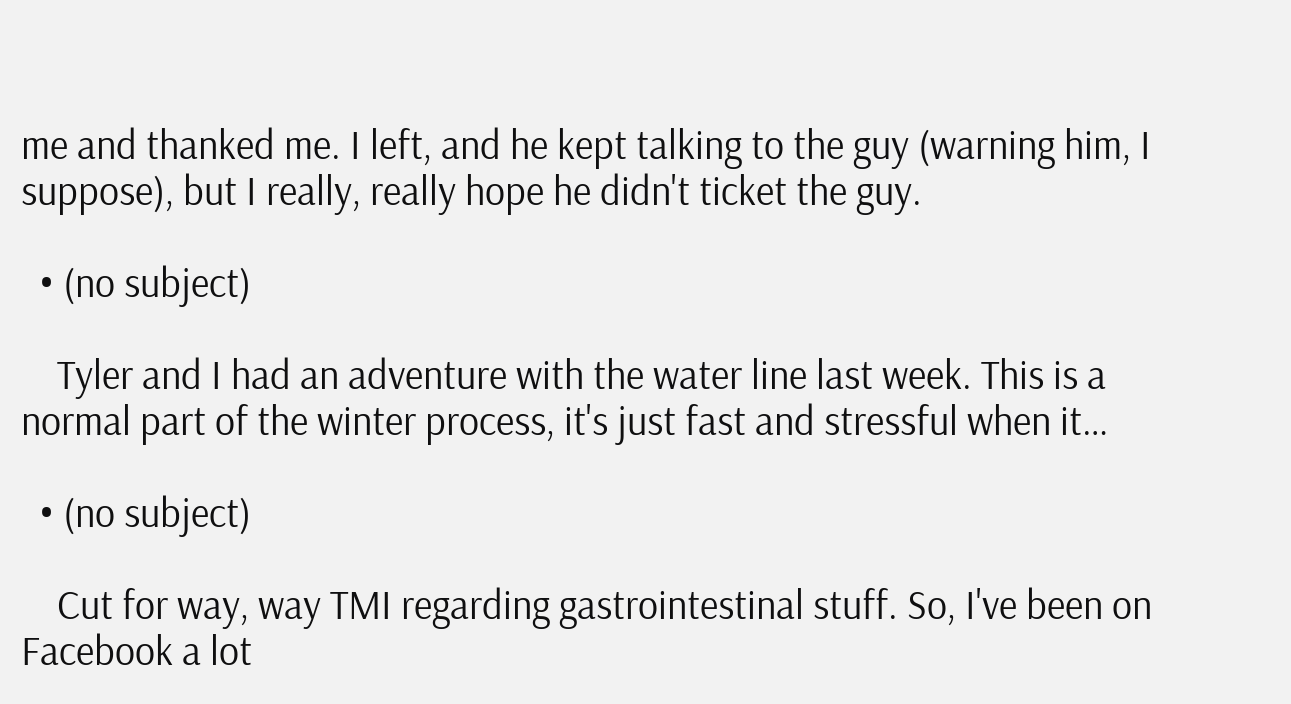me and thanked me. I left, and he kept talking to the guy (warning him, I suppose), but I really, really hope he didn't ticket the guy.

  • (no subject)

    Tyler and I had an adventure with the water line last week. This is a normal part of the winter process, it's just fast and stressful when it…

  • (no subject)

    Cut for way, way TMI regarding gastrointestinal stuff. So, I've been on Facebook a lot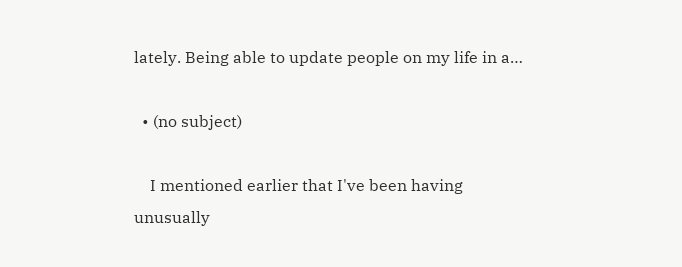lately. Being able to update people on my life in a…

  • (no subject)

    I mentioned earlier that I've been having unusually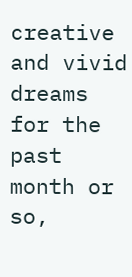creative and vivid dreams for the past month or so,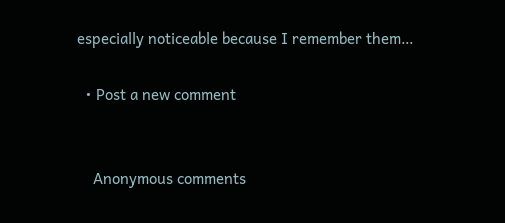especially noticeable because I remember them…

  • Post a new comment


    Anonymous comments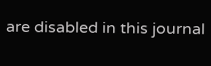are disabled in this journal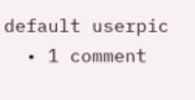default userpic
  • 1 comment